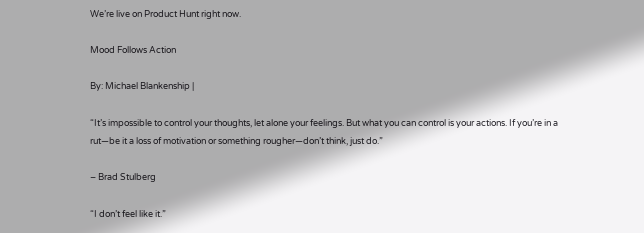We’re live on Product Hunt right now.

Mood Follows Action

By: Michael Blankenship |

“It’s impossible to control your thoughts, let alone your feelings. But what you can control is your actions. If you’re in a rut—be it a loss of motivation or something rougher—don’t think, just do.”

– Brad Stulberg

“I don’t feel like it.”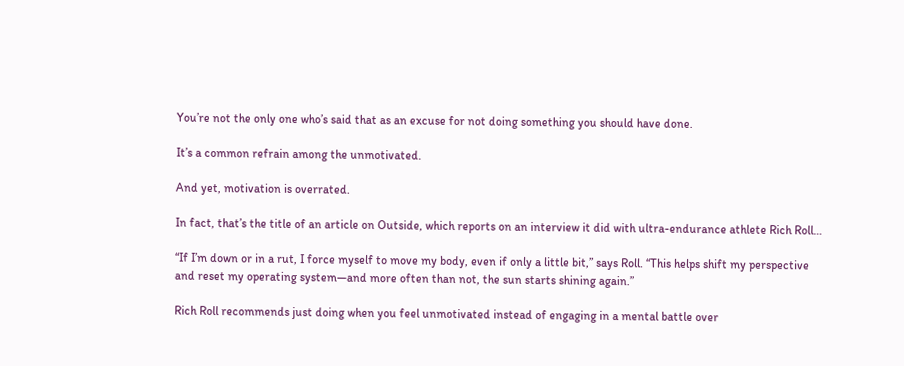You’re not the only one who’s said that as an excuse for not doing something you should have done.

It’s a common refrain among the unmotivated.

And yet, motivation is overrated.

In fact, that’s the title of an article on Outside, which reports on an interview it did with ultra-endurance athlete Rich Roll…

“If I’m down or in a rut, I force myself to move my body, even if only a little bit,” says Roll. “This helps shift my perspective and reset my operating system—and more often than not, the sun starts shining again.”

Rich Roll recommends just doing when you feel unmotivated instead of engaging in a mental battle over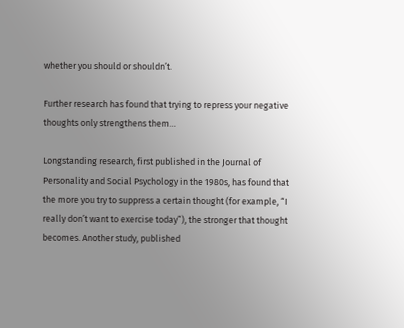whether you should or shouldn’t.

Further research has found that trying to repress your negative thoughts only strengthens them…

Longstanding research, first published in the Journal of Personality and Social Psychology in the 1980s, has found that the more you try to suppress a certain thought (for example, “I really don’t want to exercise today”), the stronger that thought becomes. Another study, published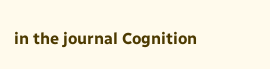in the journal Cognition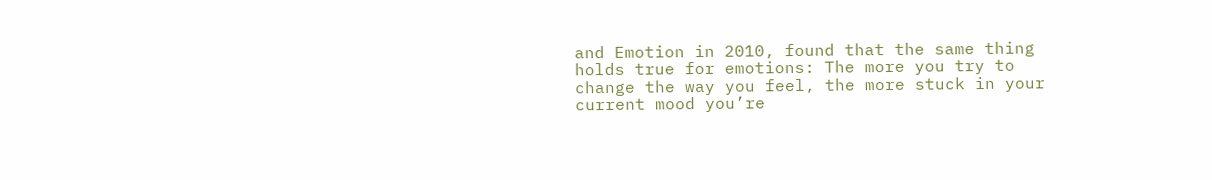and Emotion in 2010, found that the same thing holds true for emotions: The more you try to change the way you feel, the more stuck in your current mood you’re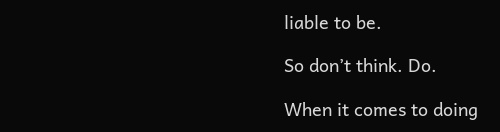liable to be.

So don’t think. Do.

When it comes to doing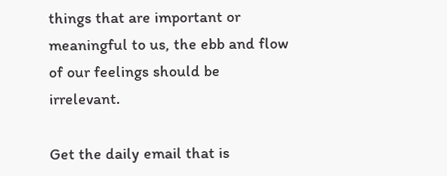things that are important or meaningful to us, the ebb and flow of our feelings should be irrelevant.

Get the daily email that is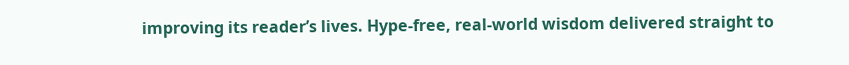improving its reader’s lives. Hype-free, real-world wisdom delivered straight to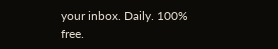your inbox. Daily. 100% free.